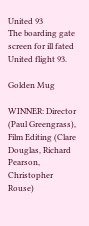United 93
The boarding gate screen for ill fated United flight 93.

Golden Mug

WINNER: Director (Paul Greengrass), Film Editing (Clare Douglas, Richard Pearson, Christopher Rouse)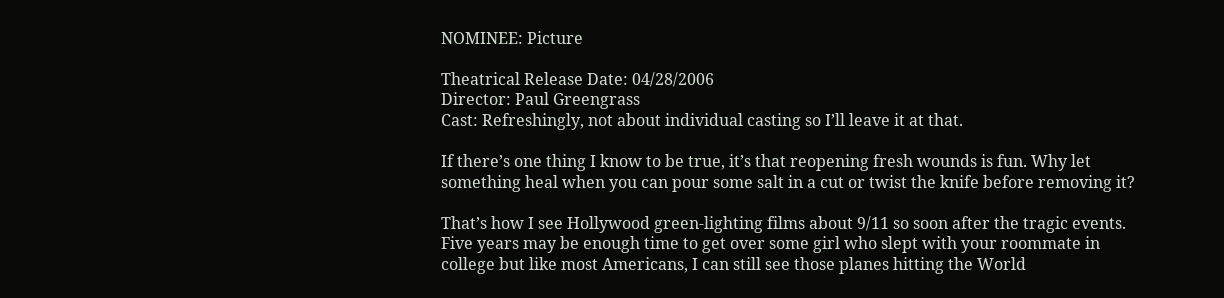NOMINEE: Picture

Theatrical Release Date: 04/28/2006
Director: Paul Greengrass
Cast: Refreshingly, not about individual casting so I’ll leave it at that.

If there’s one thing I know to be true, it’s that reopening fresh wounds is fun. Why let something heal when you can pour some salt in a cut or twist the knife before removing it?

That’s how I see Hollywood green-lighting films about 9/11 so soon after the tragic events. Five years may be enough time to get over some girl who slept with your roommate in college but like most Americans, I can still see those planes hitting the World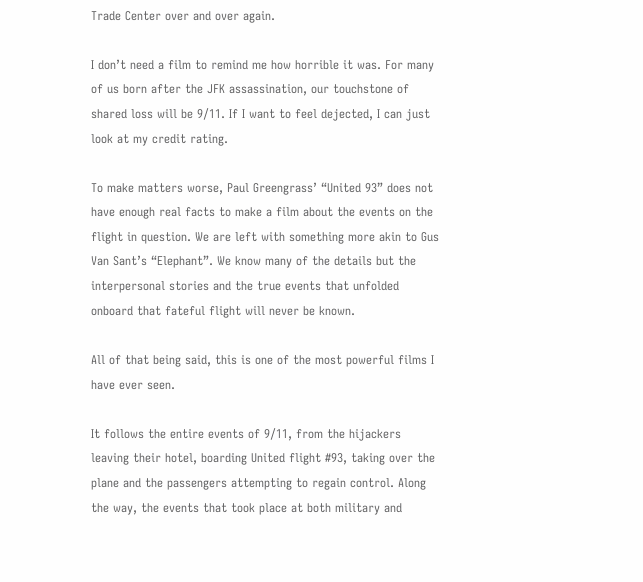Trade Center over and over again.

I don’t need a film to remind me how horrible it was. For many of us born after the JFK assassination, our touchstone of shared loss will be 9/11. If I want to feel dejected, I can just look at my credit rating.

To make matters worse, Paul Greengrass’ “United 93” does not have enough real facts to make a film about the events on the flight in question. We are left with something more akin to Gus Van Sant’s “Elephant”. We know many of the details but the interpersonal stories and the true events that unfolded onboard that fateful flight will never be known.

All of that being said, this is one of the most powerful films I have ever seen.

It follows the entire events of 9/11, from the hijackers leaving their hotel, boarding United flight #93, taking over the plane and the passengers attempting to regain control. Along the way, the events that took place at both military and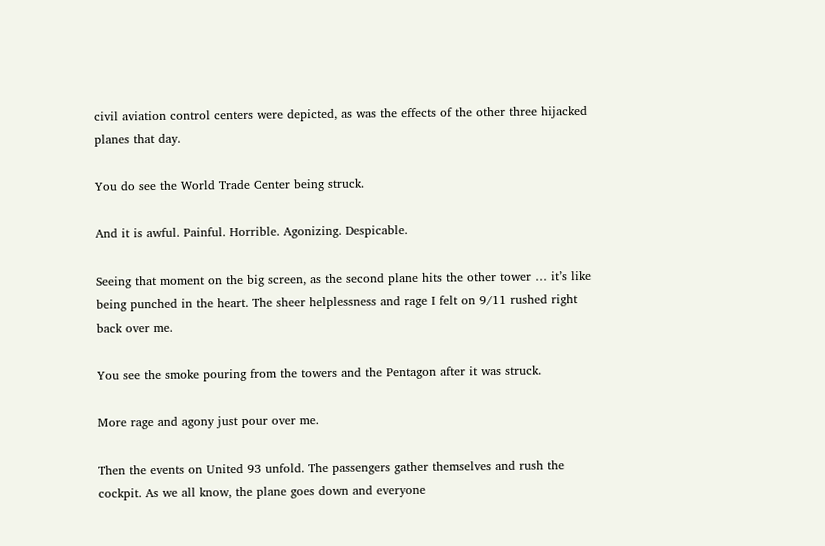civil aviation control centers were depicted, as was the effects of the other three hijacked planes that day.

You do see the World Trade Center being struck.

And it is awful. Painful. Horrible. Agonizing. Despicable.

Seeing that moment on the big screen, as the second plane hits the other tower … it’s like being punched in the heart. The sheer helplessness and rage I felt on 9/11 rushed right back over me.

You see the smoke pouring from the towers and the Pentagon after it was struck.

More rage and agony just pour over me.

Then the events on United 93 unfold. The passengers gather themselves and rush the cockpit. As we all know, the plane goes down and everyone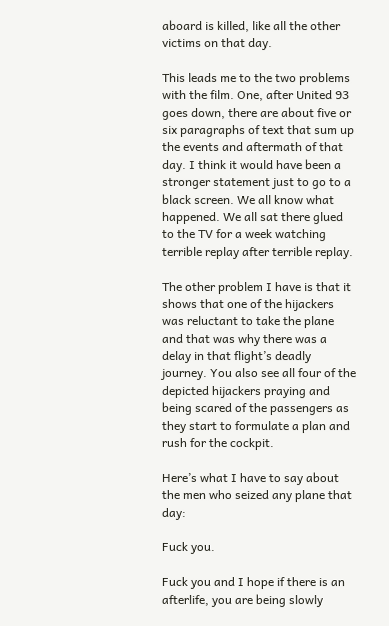aboard is killed, like all the other victims on that day.

This leads me to the two problems with the film. One, after United 93 goes down, there are about five or six paragraphs of text that sum up the events and aftermath of that day. I think it would have been a stronger statement just to go to a black screen. We all know what happened. We all sat there glued to the TV for a week watching terrible replay after terrible replay.

The other problem I have is that it shows that one of the hijackers was reluctant to take the plane and that was why there was a delay in that flight’s deadly journey. You also see all four of the depicted hijackers praying and being scared of the passengers as they start to formulate a plan and rush for the cockpit.

Here’s what I have to say about the men who seized any plane that day:

Fuck you.

Fuck you and I hope if there is an afterlife, you are being slowly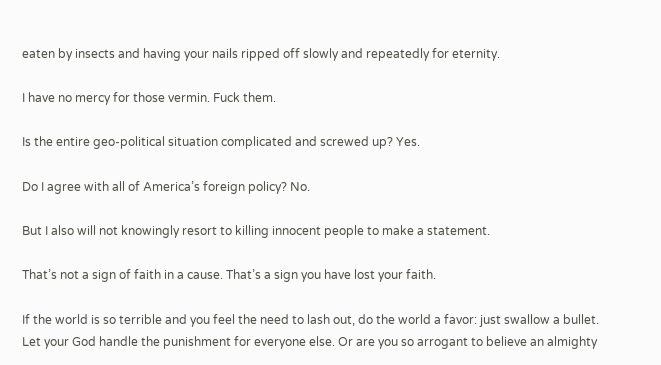eaten by insects and having your nails ripped off slowly and repeatedly for eternity.

I have no mercy for those vermin. Fuck them.

Is the entire geo-political situation complicated and screwed up? Yes.

Do I agree with all of America’s foreign policy? No.

But I also will not knowingly resort to killing innocent people to make a statement.

That’s not a sign of faith in a cause. That’s a sign you have lost your faith.

If the world is so terrible and you feel the need to lash out, do the world a favor: just swallow a bullet. Let your God handle the punishment for everyone else. Or are you so arrogant to believe an almighty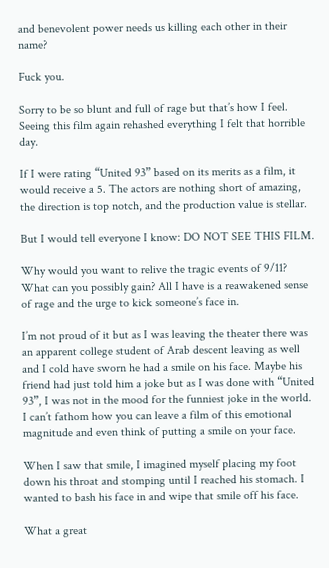and benevolent power needs us killing each other in their name?

Fuck you.

Sorry to be so blunt and full of rage but that’s how I feel. Seeing this film again rehashed everything I felt that horrible day.

If I were rating “United 93” based on its merits as a film, it would receive a 5. The actors are nothing short of amazing, the direction is top notch, and the production value is stellar.

But I would tell everyone I know: DO NOT SEE THIS FILM.

Why would you want to relive the tragic events of 9/11? What can you possibly gain? All I have is a reawakened sense of rage and the urge to kick someone’s face in.

I’m not proud of it but as I was leaving the theater there was an apparent college student of Arab descent leaving as well and I cold have sworn he had a smile on his face. Maybe his friend had just told him a joke but as I was done with “United 93”, I was not in the mood for the funniest joke in the world. I can’t fathom how you can leave a film of this emotional magnitude and even think of putting a smile on your face.

When I saw that smile, I imagined myself placing my foot down his throat and stomping until I reached his stomach. I wanted to bash his face in and wipe that smile off his face.

What a great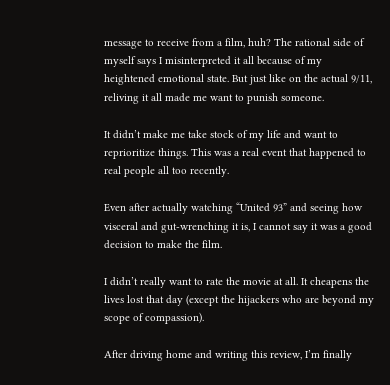message to receive from a film, huh? The rational side of myself says I misinterpreted it all because of my heightened emotional state. But just like on the actual 9/11, reliving it all made me want to punish someone.

It didn’t make me take stock of my life and want to reprioritize things. This was a real event that happened to real people all too recently.

Even after actually watching “United 93” and seeing how visceral and gut-wrenching it is, I cannot say it was a good decision to make the film.

I didn’t really want to rate the movie at all. It cheapens the lives lost that day (except the hijackers who are beyond my scope of compassion).

After driving home and writing this review, I’m finally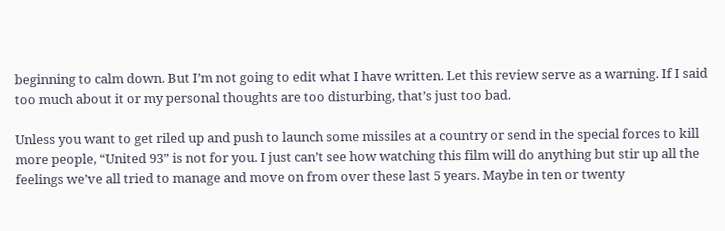beginning to calm down. But I’m not going to edit what I have written. Let this review serve as a warning. If I said too much about it or my personal thoughts are too disturbing, that’s just too bad.

Unless you want to get riled up and push to launch some missiles at a country or send in the special forces to kill more people, “United 93” is not for you. I just can’t see how watching this film will do anything but stir up all the feelings we’ve all tried to manage and move on from over these last 5 years. Maybe in ten or twenty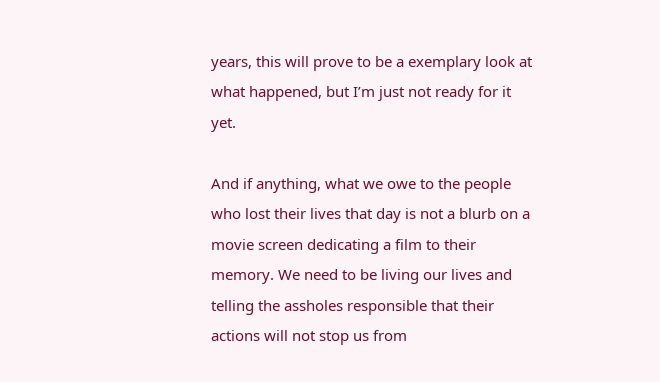years, this will prove to be a exemplary look at what happened, but I’m just not ready for it yet.

And if anything, what we owe to the people who lost their lives that day is not a blurb on a movie screen dedicating a film to their memory. We need to be living our lives and telling the assholes responsible that their actions will not stop us from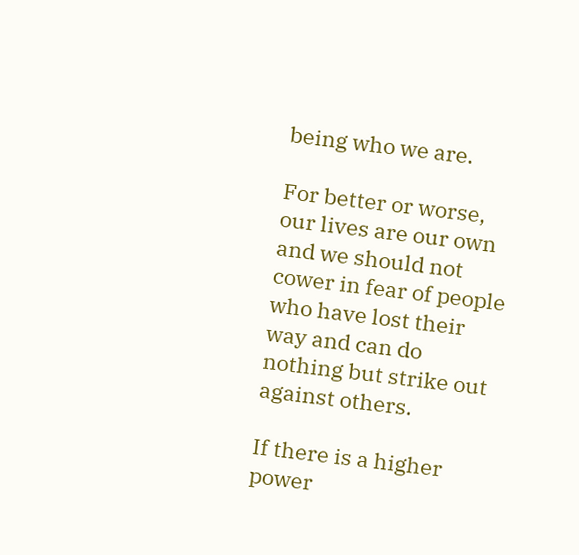being who we are.

For better or worse, our lives are our own and we should not cower in fear of people who have lost their way and can do nothing but strike out against others.

If there is a higher power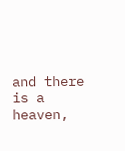and there is a heaven,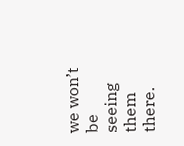we won’t be seeing them there.